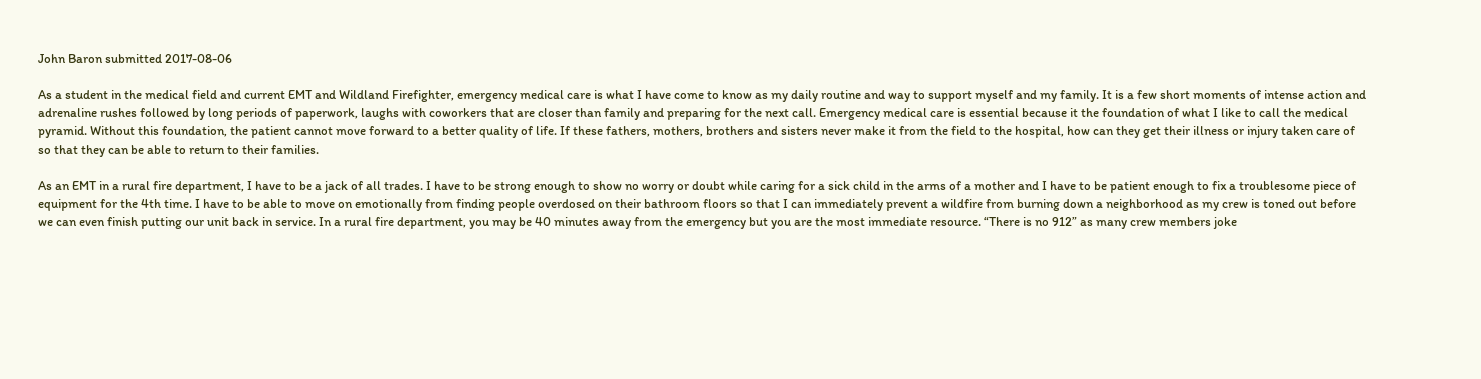John Baron submitted 2017-08-06

As a student in the medical field and current EMT and Wildland Firefighter, emergency medical care is what I have come to know as my daily routine and way to support myself and my family. It is a few short moments of intense action and adrenaline rushes followed by long periods of paperwork, laughs with coworkers that are closer than family and preparing for the next call. Emergency medical care is essential because it the foundation of what I like to call the medical pyramid. Without this foundation, the patient cannot move forward to a better quality of life. If these fathers, mothers, brothers and sisters never make it from the field to the hospital, how can they get their illness or injury taken care of so that they can be able to return to their families.

As an EMT in a rural fire department, I have to be a jack of all trades. I have to be strong enough to show no worry or doubt while caring for a sick child in the arms of a mother and I have to be patient enough to fix a troublesome piece of equipment for the 4th time. I have to be able to move on emotionally from finding people overdosed on their bathroom floors so that I can immediately prevent a wildfire from burning down a neighborhood as my crew is toned out before we can even finish putting our unit back in service. In a rural fire department, you may be 40 minutes away from the emergency but you are the most immediate resource. “There is no 912” as many crew members joke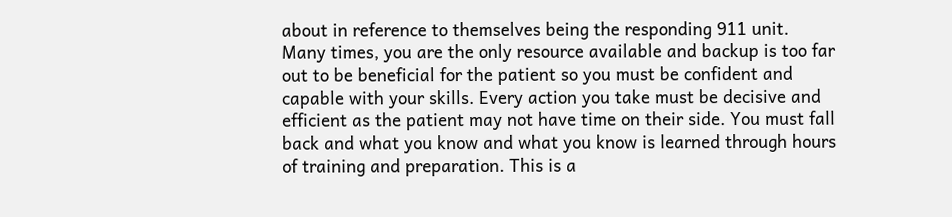about in reference to themselves being the responding 911 unit. Many times, you are the only resource available and backup is too far out to be beneficial for the patient so you must be confident and capable with your skills. Every action you take must be decisive and efficient as the patient may not have time on their side. You must fall back and what you know and what you know is learned through hours of training and preparation. This is a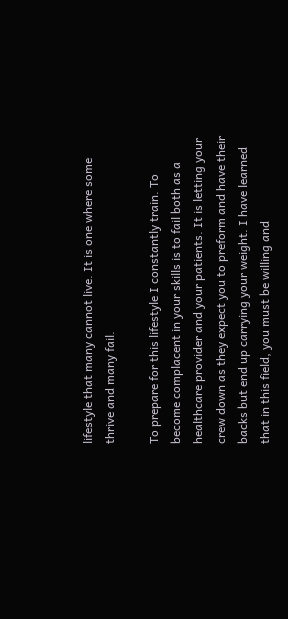lifestyle that many cannot live. It is one where some thrive and many fail.

To prepare for this lifestyle I constantly train. To become complacent in your skills is to fail both as a healthcare provider and your patients. It is letting your crew down as they expect you to preform and have their backs but end up carrying your weight. I have learned that in this field, you must be willing and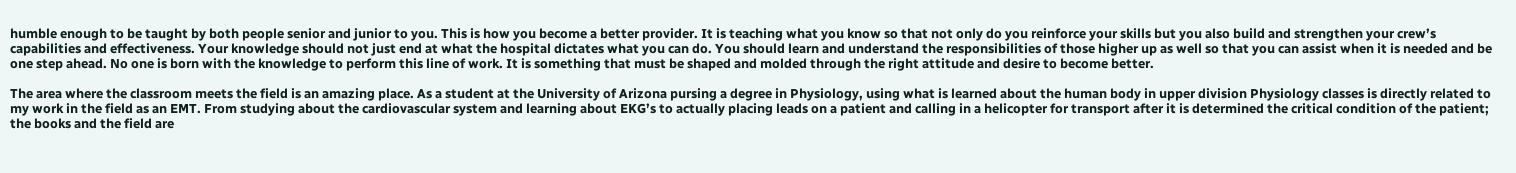humble enough to be taught by both people senior and junior to you. This is how you become a better provider. It is teaching what you know so that not only do you reinforce your skills but you also build and strengthen your crew’s capabilities and effectiveness. Your knowledge should not just end at what the hospital dictates what you can do. You should learn and understand the responsibilities of those higher up as well so that you can assist when it is needed and be one step ahead. No one is born with the knowledge to perform this line of work. It is something that must be shaped and molded through the right attitude and desire to become better.

The area where the classroom meets the field is an amazing place. As a student at the University of Arizona pursing a degree in Physiology, using what is learned about the human body in upper division Physiology classes is directly related to my work in the field as an EMT. From studying about the cardiovascular system and learning about EKG’s to actually placing leads on a patient and calling in a helicopter for transport after it is determined the critical condition of the patient; the books and the field are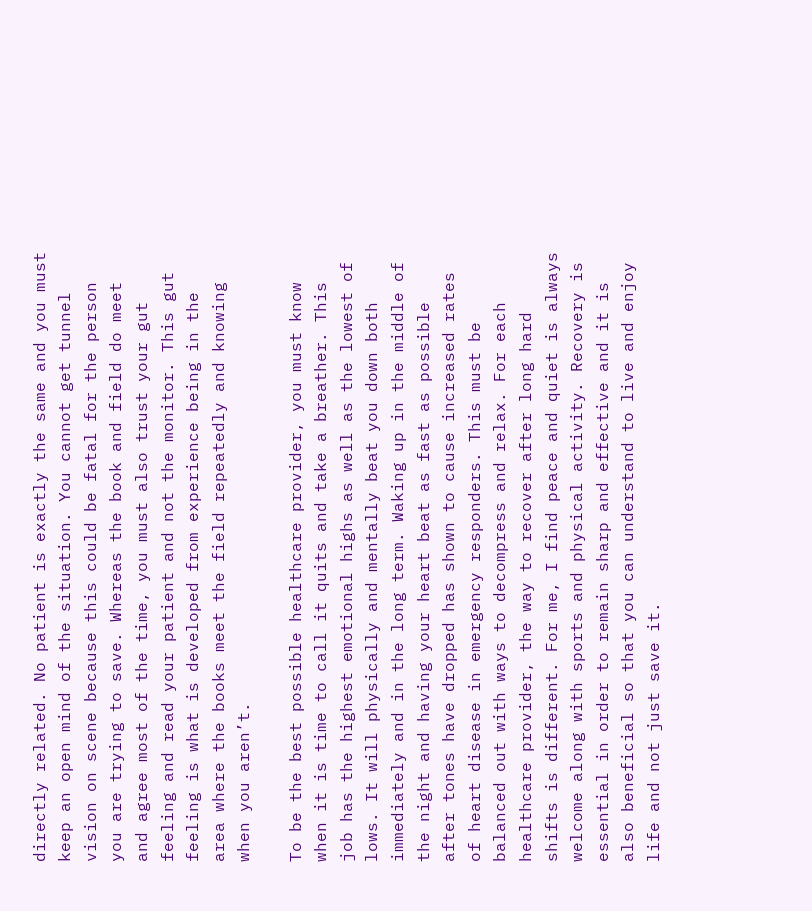directly related. No patient is exactly the same and you must keep an open mind of the situation. You cannot get tunnel vision on scene because this could be fatal for the person you are trying to save. Whereas the book and field do meet and agree most of the time, you must also trust your gut feeling and read your patient and not the monitor. This gut feeling is what is developed from experience being in the area where the books meet the field repeatedly and knowing when you aren’t.

To be the best possible healthcare provider, you must know when it is time to call it quits and take a breather. This job has the highest emotional highs as well as the lowest of lows. It will physically and mentally beat you down both immediately and in the long term. Waking up in the middle of the night and having your heart beat as fast as possible after tones have dropped has shown to cause increased rates of heart disease in emergency responders. This must be balanced out with ways to decompress and relax. For each healthcare provider, the way to recover after long hard shifts is different. For me, I find peace and quiet is always welcome along with sports and physical activity. Recovery is essential in order to remain sharp and effective and it is also beneficial so that you can understand to live and enjoy life and not just save it.